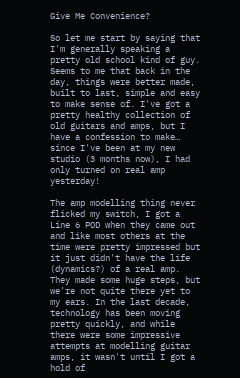Give Me Convenience?

So let me start by saying that I'm generally speaking a pretty old school kind of guy. Seems to me that back in the day, things were better made, built to last, simple and easy to make sense of. I've got a pretty healthy collection of old guitars and amps, but I have a confession to make… since I've been at my new studio (3 months now), I had only turned on real amp yesterday!

The amp modelling thing never flicked my switch, I got a Line 6 POD when they came out and like most others at the time were pretty impressed but it just didn't have the life (dynamics?) of a real amp. They made some huge steps, but we're not quite there yet to my ears. In the last decade, technology has been moving pretty quickly, and while there were some impressive attempts at modelling guitar amps, it wasn't until I got a hold of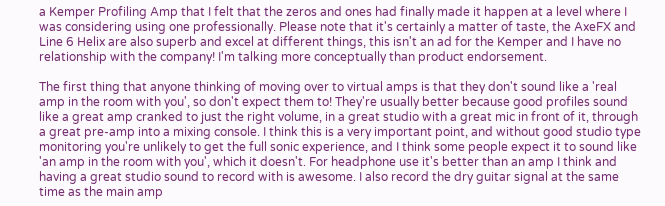a Kemper Profiling Amp that I felt that the zeros and ones had finally made it happen at a level where I was considering using one professionally. Please note that it's certainly a matter of taste, the AxeFX and Line 6 Helix are also superb and excel at different things, this isn't an ad for the Kemper and I have no relationship with the company! I'm talking more conceptually than product endorsement.

The first thing that anyone thinking of moving over to virtual amps is that they don't sound like a 'real amp in the room with you', so don't expect them to! They're usually better because good profiles sound like a great amp cranked to just the right volume, in a great studio with a great mic in front of it, through a great pre-amp into a mixing console. I think this is a very important point, and without good studio type monitoring you're unlikely to get the full sonic experience, and I think some people expect it to sound like 'an amp in the room with you', which it doesn't. For headphone use it's better than an amp I think and having a great studio sound to record with is awesome. I also record the dry guitar signal at the same time as the main amp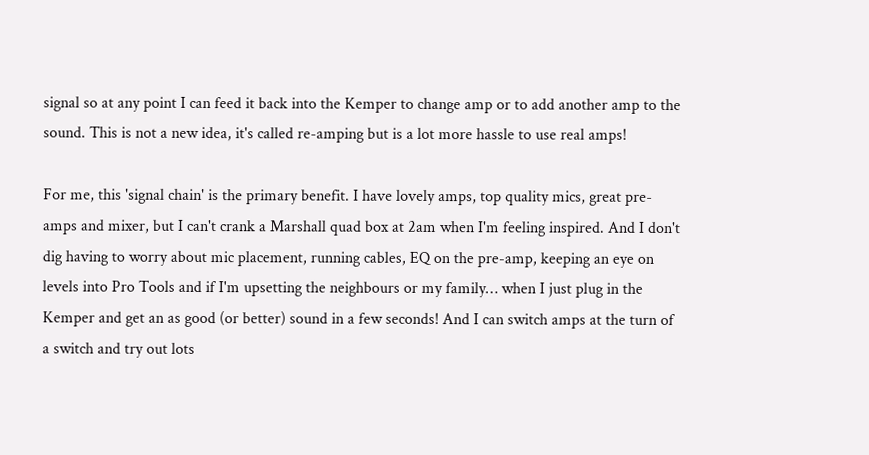signal so at any point I can feed it back into the Kemper to change amp or to add another amp to the sound. This is not a new idea, it's called re-amping but is a lot more hassle to use real amps!

For me, this 'signal chain' is the primary benefit. I have lovely amps, top quality mics, great pre-amps and mixer, but I can't crank a Marshall quad box at 2am when I'm feeling inspired. And I don't dig having to worry about mic placement, running cables, EQ on the pre-amp, keeping an eye on levels into Pro Tools and if I'm upsetting the neighbours or my family… when I just plug in the Kemper and get an as good (or better) sound in a few seconds! And I can switch amps at the turn of a switch and try out lots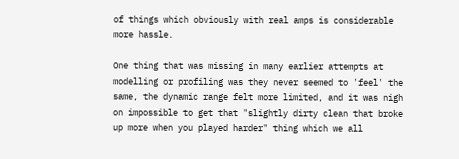of things which obviously with real amps is considerable more hassle.

One thing that was missing in many earlier attempts at modelling or profiling was they never seemed to 'feel' the same, the dynamic range felt more limited, and it was nigh on impossible to get that "slightly dirty clean that broke up more when you played harder" thing which we all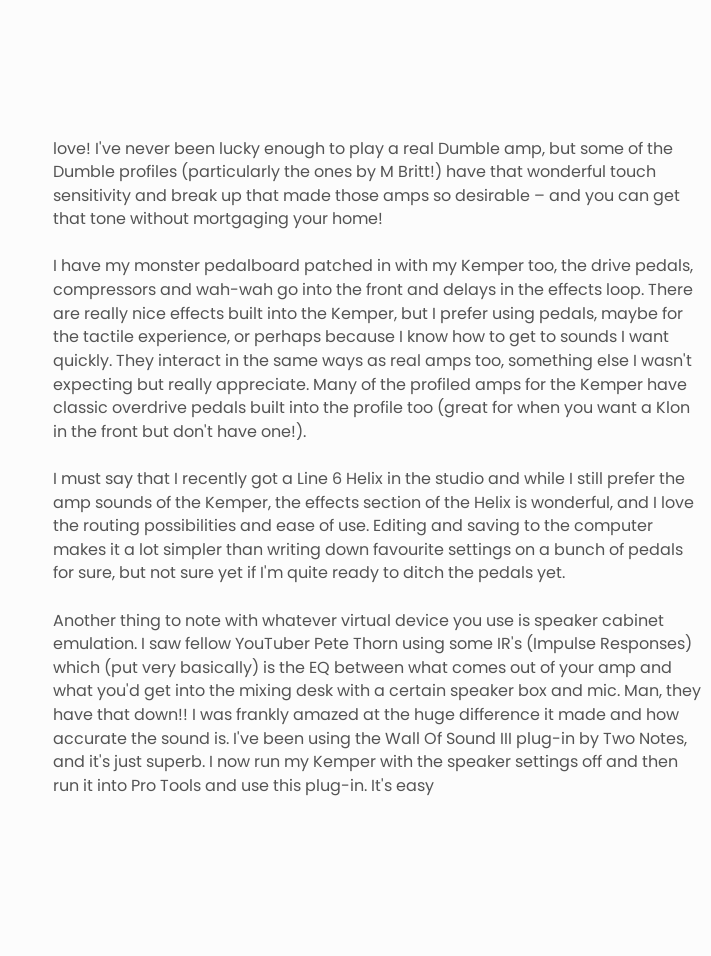love! I've never been lucky enough to play a real Dumble amp, but some of the Dumble profiles (particularly the ones by M Britt!) have that wonderful touch sensitivity and break up that made those amps so desirable – and you can get that tone without mortgaging your home!

I have my monster pedalboard patched in with my Kemper too, the drive pedals, compressors and wah-wah go into the front and delays in the effects loop. There are really nice effects built into the Kemper, but I prefer using pedals, maybe for the tactile experience, or perhaps because I know how to get to sounds I want quickly. They interact in the same ways as real amps too, something else I wasn't expecting but really appreciate. Many of the profiled amps for the Kemper have classic overdrive pedals built into the profile too (great for when you want a Klon in the front but don't have one!).

I must say that I recently got a Line 6 Helix in the studio and while I still prefer the amp sounds of the Kemper, the effects section of the Helix is wonderful, and I love the routing possibilities and ease of use. Editing and saving to the computer makes it a lot simpler than writing down favourite settings on a bunch of pedals for sure, but not sure yet if I'm quite ready to ditch the pedals yet.

Another thing to note with whatever virtual device you use is speaker cabinet emulation. I saw fellow YouTuber Pete Thorn using some IR's (Impulse Responses) which (put very basically) is the EQ between what comes out of your amp and what you'd get into the mixing desk with a certain speaker box and mic. Man, they have that down!! I was frankly amazed at the huge difference it made and how accurate the sound is. I've been using the Wall Of Sound III plug-in by Two Notes, and it's just superb. I now run my Kemper with the speaker settings off and then run it into Pro Tools and use this plug-in. It's easy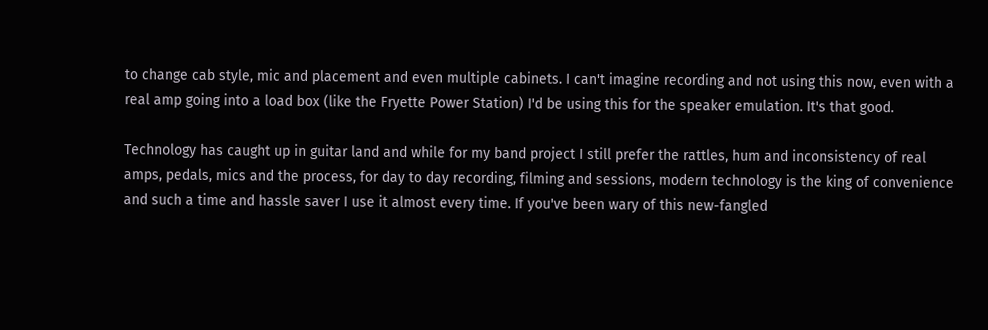to change cab style, mic and placement and even multiple cabinets. I can't imagine recording and not using this now, even with a real amp going into a load box (like the Fryette Power Station) I'd be using this for the speaker emulation. It's that good.

Technology has caught up in guitar land and while for my band project I still prefer the rattles, hum and inconsistency of real amps, pedals, mics and the process, for day to day recording, filming and sessions, modern technology is the king of convenience and such a time and hassle saver I use it almost every time. If you've been wary of this new-fangled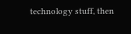technology stuff, then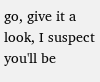go, give it a look, I suspect you'll be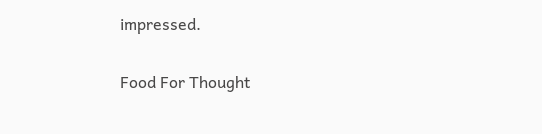impressed.

Food For Thought